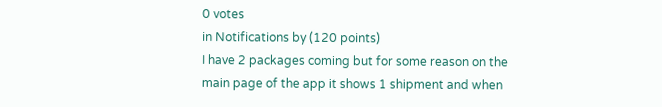0 votes
in Notifications by (120 points)
I have 2 packages coming but for some reason on the main page of the app it shows 1 shipment and when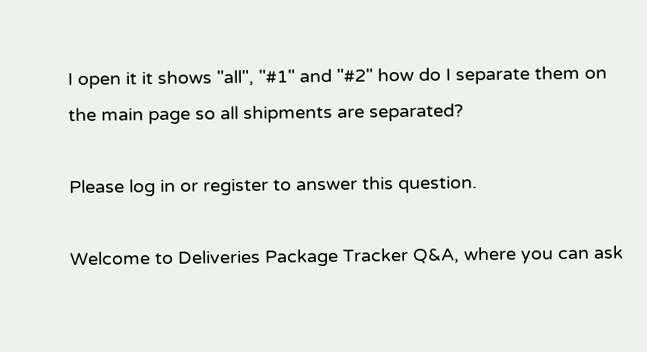I open it it shows "all", "#1" and "#2" how do I separate them on the main page so all shipments are separated?

Please log in or register to answer this question.

Welcome to Deliveries Package Tracker Q&A, where you can ask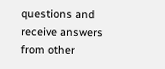questions and receive answers from other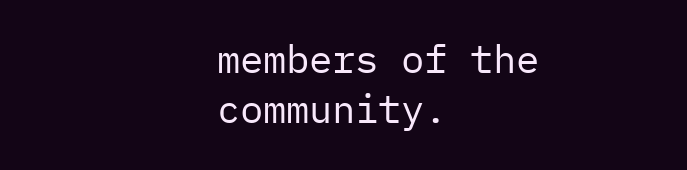members of the community.